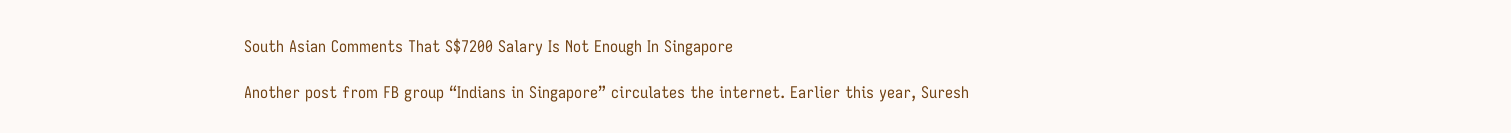South Asian Comments That S$7200 Salary Is Not Enough In Singapore

Another post from FB group “Indians in Singapore” circulates the internet. Earlier this year, Suresh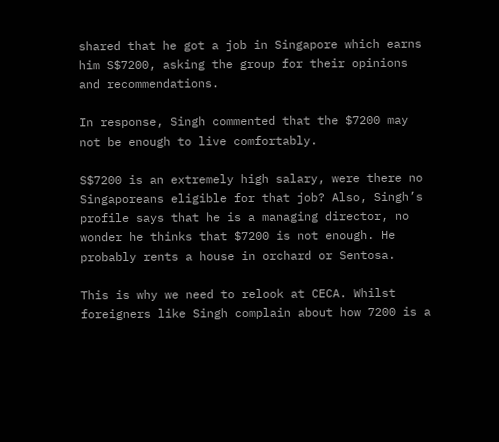shared that he got a job in Singapore which earns him S$7200, asking the group for their opinions and recommendations.

In response, Singh commented that the $7200 may not be enough to live comfortably.

S$7200 is an extremely high salary, were there no Singaporeans eligible for that job? Also, Singh’s profile says that he is a managing director, no wonder he thinks that $7200 is not enough. He probably rents a house in orchard or Sentosa.

This is why we need to relook at CECA. Whilst foreigners like Singh complain about how 7200 is a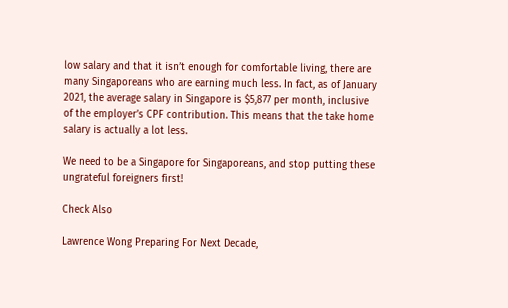low salary and that it isn’t enough for comfortable living, there are many Singaporeans who are earning much less. In fact, as of January 2021, the average salary in Singapore is $5,877 per month, inclusive of the employer’s CPF contribution. This means that the take home salary is actually a lot less.

We need to be a Singapore for Singaporeans, and stop putting these ungrateful foreigners first!

Check Also

Lawrence Wong Preparing For Next Decade,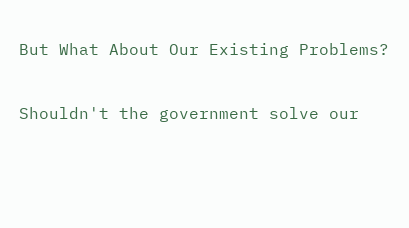But What About Our Existing Problems?

Shouldn't the government solve our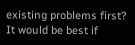existing problems first? It would be best if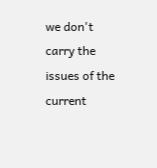we don't carry the issues of the current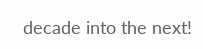decade into the next!